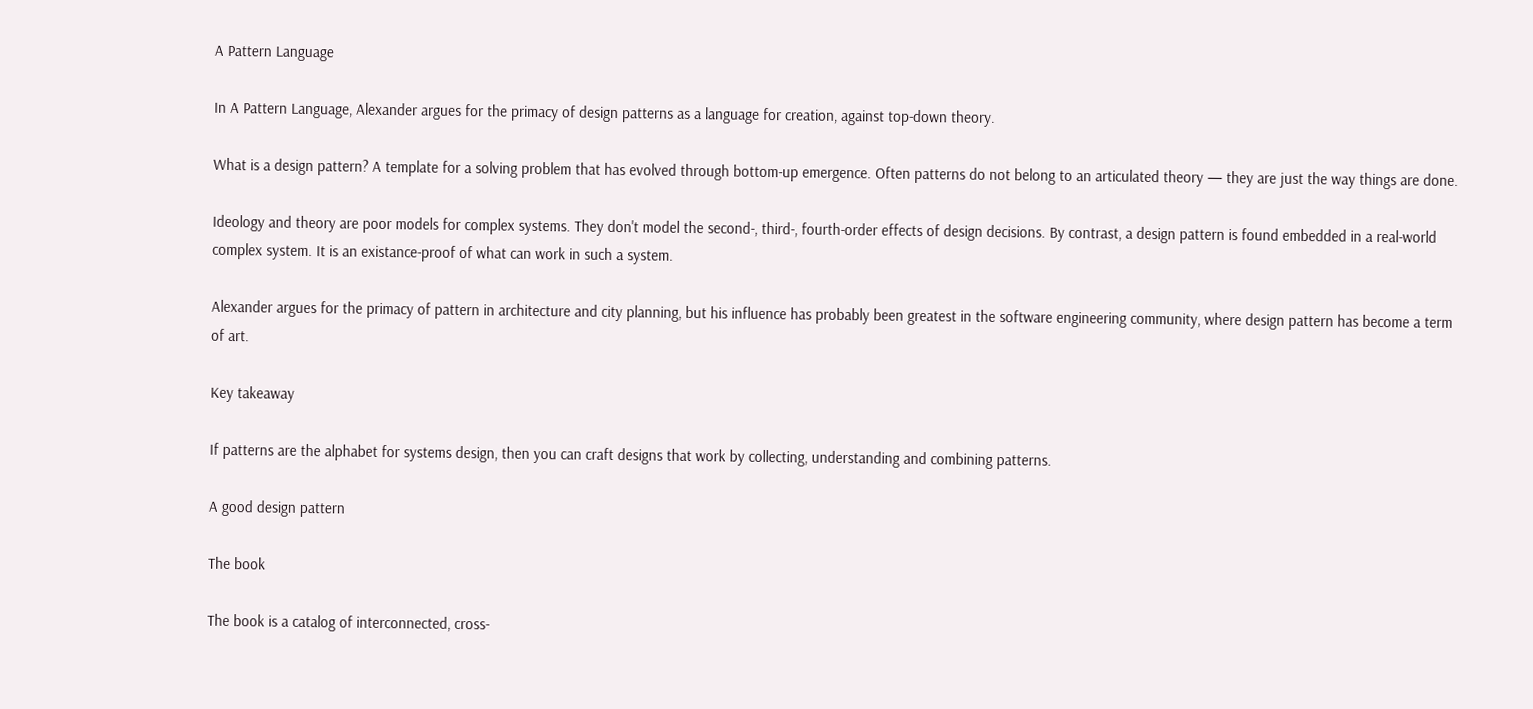A Pattern Language

In A Pattern Language, Alexander argues for the primacy of design patterns as a language for creation, against top-down theory.

What is a design pattern? A template for a solving problem that has evolved through bottom-up emergence. Often patterns do not belong to an articulated theory — they are just the way things are done.

Ideology and theory are poor models for complex systems. They don't model the second-, third-, fourth-order effects of design decisions. By contrast, a design pattern is found embedded in a real-world complex system. It is an existance-proof of what can work in such a system.

Alexander argues for the primacy of pattern in architecture and city planning, but his influence has probably been greatest in the software engineering community, where design pattern has become a term of art.

Key takeaway

If patterns are the alphabet for systems design, then you can craft designs that work by collecting, understanding and combining patterns.

A good design pattern

The book

The book is a catalog of interconnected, cross-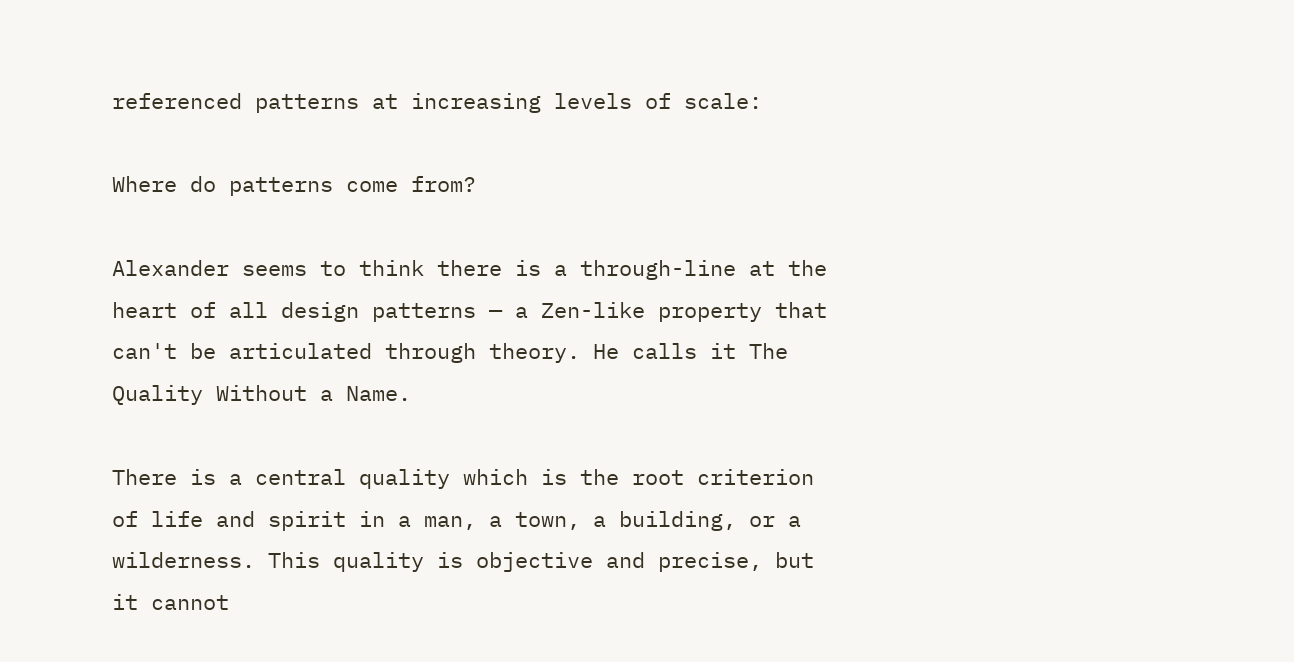referenced patterns at increasing levels of scale:

Where do patterns come from?

Alexander seems to think there is a through-line at the heart of all design patterns — a Zen-like property that can't be articulated through theory. He calls it The Quality Without a Name.

There is a central quality which is the root criterion of life and spirit in a man, a town, a building, or a wilderness. This quality is objective and precise, but it cannot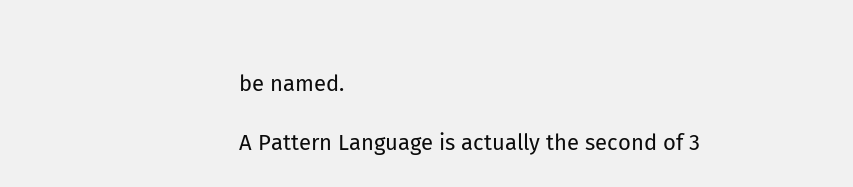be named.

A Pattern Language is actually the second of 3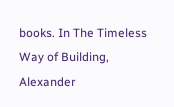books. In The Timeless Way of Building, Alexander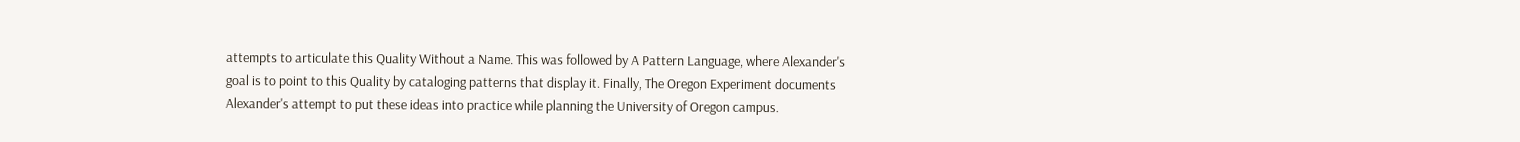attempts to articulate this Quality Without a Name. This was followed by A Pattern Language, where Alexander's goal is to point to this Quality by cataloging patterns that display it. Finally, The Oregon Experiment documents Alexander's attempt to put these ideas into practice while planning the University of Oregon campus.